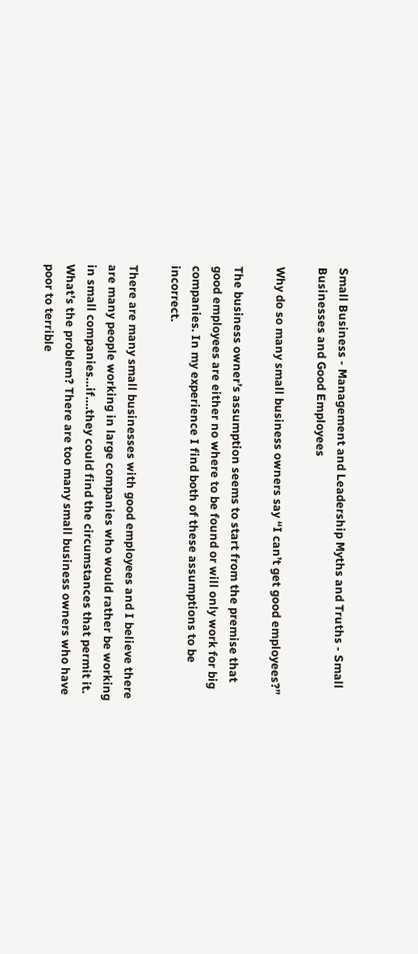Small Business - Management and Leadership Myths and Truths - Small Businesses and Good Employees

Why do so many small business owners say “I can’t get good employees?”

The business owner’s assumption seems to start from the premise that good employees are either no where to be found or will only work for big companies. In my experience I find both of these assumptions to be incorrect.

There are many small businesses with good employees and I believe there are many people working in large companies who would rather be working in small companies…if….they could find the circumstances that permit it. What’s the problem? There are too many small business owners who have poor to terrible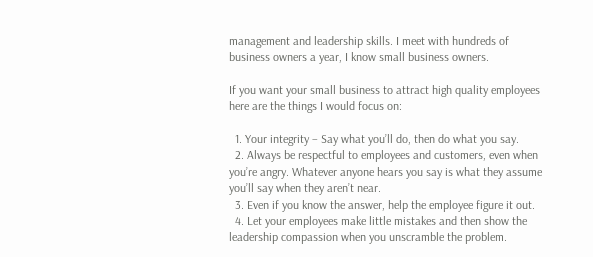management and leadership skills. I meet with hundreds of business owners a year, I know small business owners.

If you want your small business to attract high quality employees here are the things I would focus on:

  1. Your integrity – Say what you’ll do, then do what you say.
  2. Always be respectful to employees and customers, even when you’re angry. Whatever anyone hears you say is what they assume you’ll say when they aren’t near.
  3. Even if you know the answer, help the employee figure it out.
  4. Let your employees make little mistakes and then show the leadership compassion when you unscramble the problem.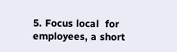5. Focus local  for employees, a short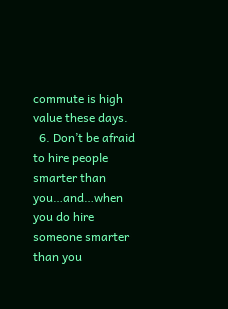commute is high value these days.
  6. Don’t be afraid to hire people smarter than you…and…when you do hire someone smarter than you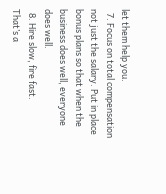let them help you.
  7. Focus on total compensation not just the salary. Put in place bonus plans so that when the business does well, everyone does well.
  8. Hire slow, fire fast.
That’s a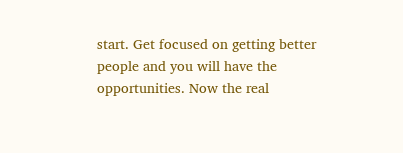start. Get focused on getting better people and you will have the opportunities. Now the real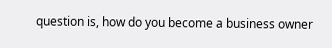question is, how do you become a business owner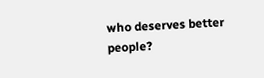who deserves better people?